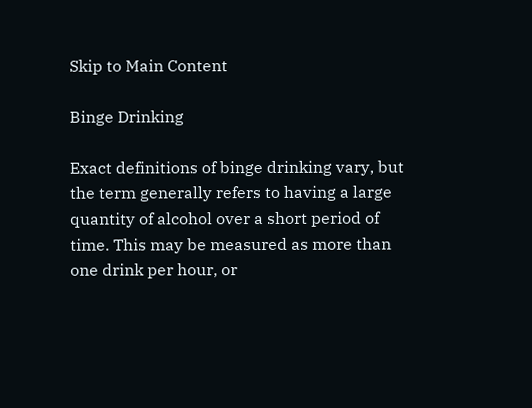Skip to Main Content

Binge Drinking

Exact definitions of binge drinking vary, but the term generally refers to having a large quantity of alcohol over a short period of time. This may be measured as more than one drink per hour, or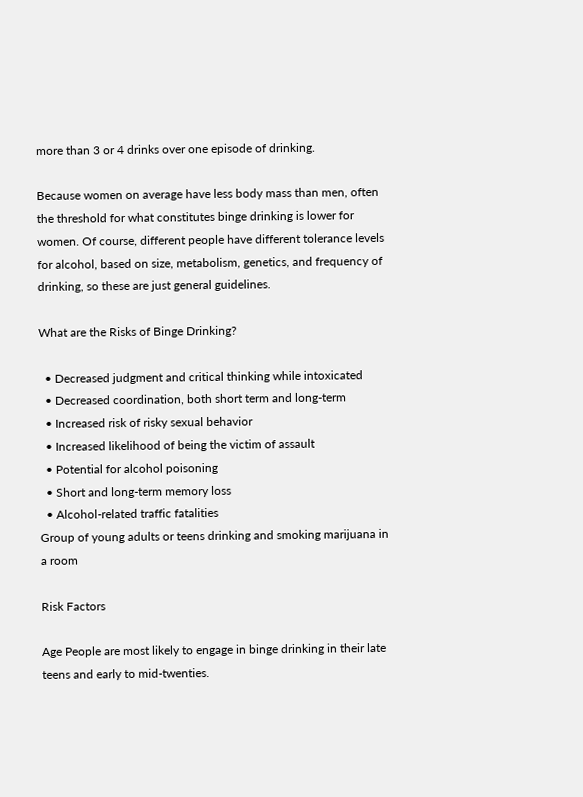more than 3 or 4 drinks over one episode of drinking.

Because women on average have less body mass than men, often the threshold for what constitutes binge drinking is lower for women. Of course, different people have different tolerance levels for alcohol, based on size, metabolism, genetics, and frequency of drinking, so these are just general guidelines.

What are the Risks of Binge Drinking?

  • Decreased judgment and critical thinking while intoxicated
  • Decreased coordination, both short term and long-term
  • Increased risk of risky sexual behavior
  • Increased likelihood of being the victim of assault
  • Potential for alcohol poisoning
  • Short and long-term memory loss
  • Alcohol-related traffic fatalities
Group of young adults or teens drinking and smoking marijuana in a room

Risk Factors

Age People are most likely to engage in binge drinking in their late teens and early to mid-twenties.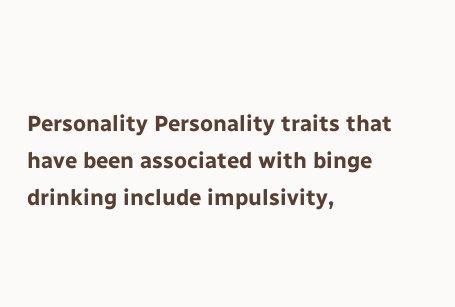Personality Personality traits that have been associated with binge drinking include impulsivity,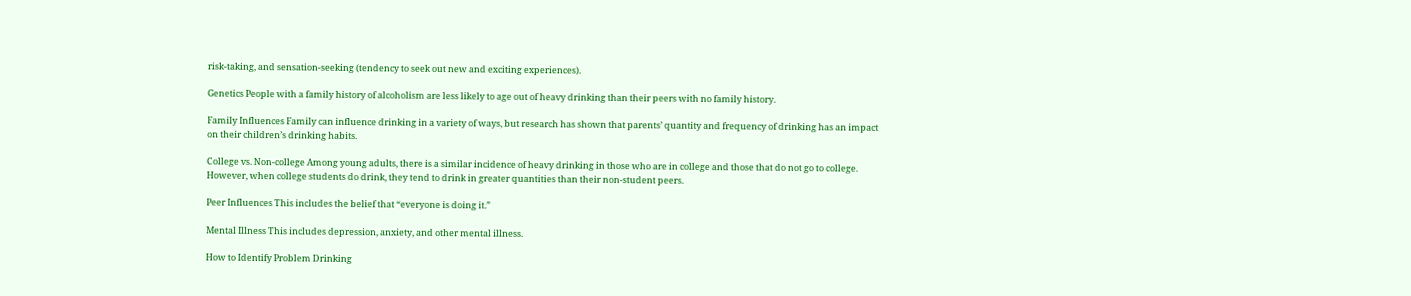risk-taking, and sensation-seeking (tendency to seek out new and exciting experiences).

Genetics People with a family history of alcoholism are less likely to age out of heavy drinking than their peers with no family history.

Family Influences Family can influence drinking in a variety of ways, but research has shown that parents’ quantity and frequency of drinking has an impact on their children’s drinking habits.

College vs. Non-college Among young adults, there is a similar incidence of heavy drinking in those who are in college and those that do not go to college. However, when college students do drink, they tend to drink in greater quantities than their non-student peers.

Peer Influences This includes the belief that “everyone is doing it.”

Mental Illness This includes depression, anxiety, and other mental illness.

How to Identify Problem Drinking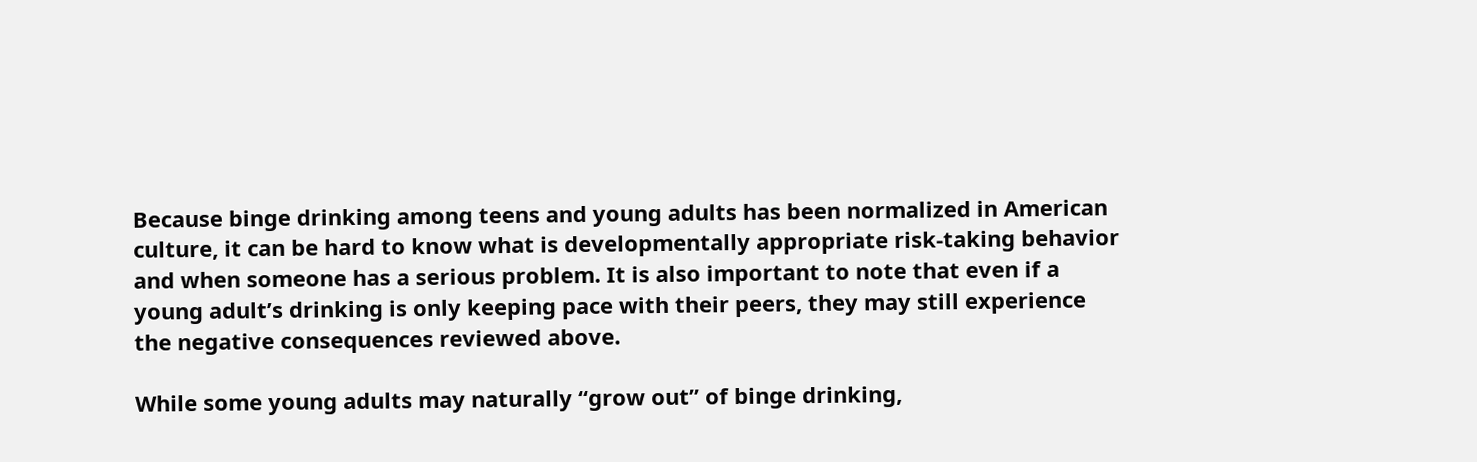Because binge drinking among teens and young adults has been normalized in American culture, it can be hard to know what is developmentally appropriate risk-taking behavior and when someone has a serious problem. It is also important to note that even if a young adult’s drinking is only keeping pace with their peers, they may still experience the negative consequences reviewed above.

While some young adults may naturally “grow out” of binge drinking,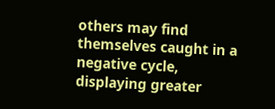others may find themselves caught in a negative cycle, displaying greater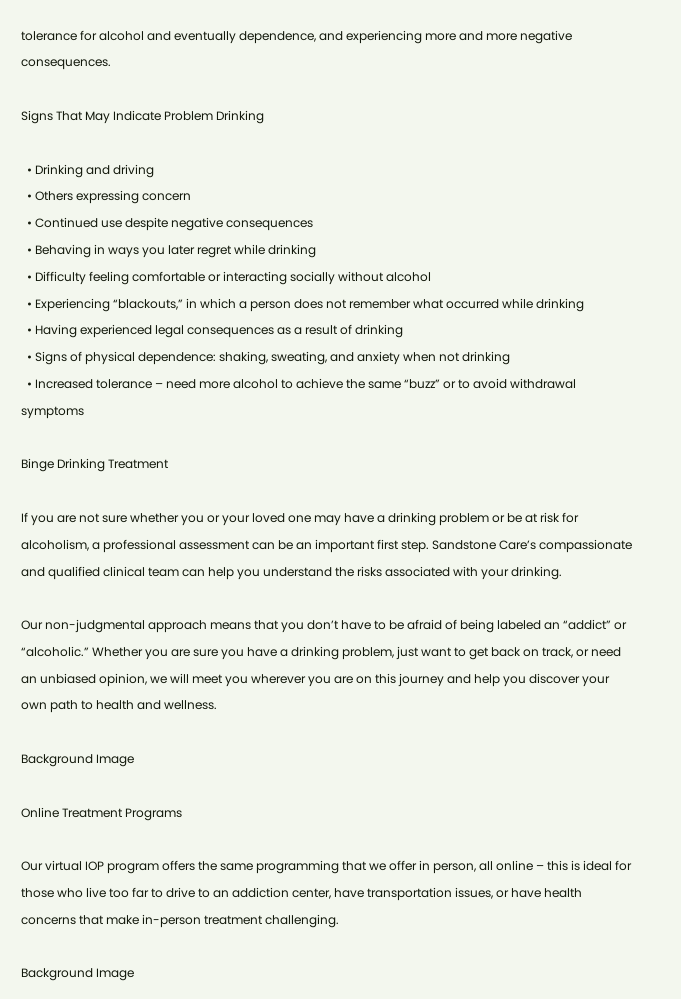tolerance for alcohol and eventually dependence, and experiencing more and more negative consequences.

Signs That May Indicate Problem Drinking

  • Drinking and driving
  • Others expressing concern
  • Continued use despite negative consequences
  • Behaving in ways you later regret while drinking
  • Difficulty feeling comfortable or interacting socially without alcohol
  • Experiencing “blackouts,” in which a person does not remember what occurred while drinking
  • Having experienced legal consequences as a result of drinking
  • Signs of physical dependence: shaking, sweating, and anxiety when not drinking
  • Increased tolerance – need more alcohol to achieve the same “buzz” or to avoid withdrawal symptoms

Binge Drinking Treatment

If you are not sure whether you or your loved one may have a drinking problem or be at risk for alcoholism, a professional assessment can be an important first step. Sandstone Care’s compassionate and qualified clinical team can help you understand the risks associated with your drinking.

Our non-judgmental approach means that you don’t have to be afraid of being labeled an “addict” or “alcoholic.” Whether you are sure you have a drinking problem, just want to get back on track, or need an unbiased opinion, we will meet you wherever you are on this journey and help you discover your own path to health and wellness.

Background Image

Online Treatment Programs

Our virtual IOP program offers the same programming that we offer in person, all online – this is ideal for those who live too far to drive to an addiction center, have transportation issues, or have health concerns that make in-person treatment challenging.

Background Image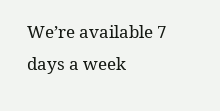We’re available 7 days a week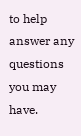to help answer any questions you may have.